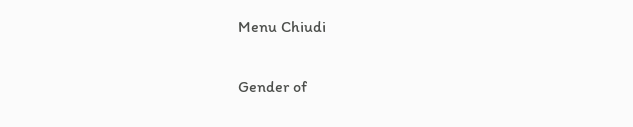Menu Chiudi

Gender of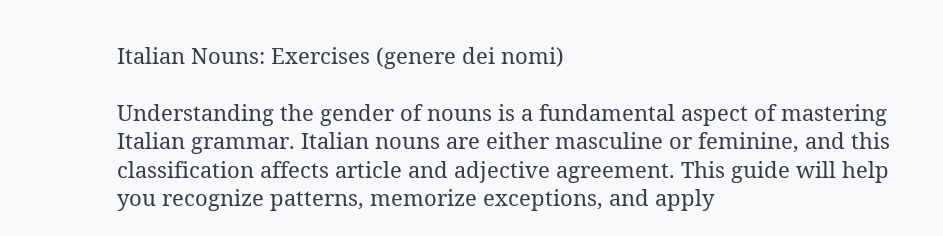Italian Nouns: Exercises (genere dei nomi)

Understanding the gender of nouns is a fundamental aspect of mastering Italian grammar. Italian nouns are either masculine or feminine, and this classification affects article and adjective agreement. This guide will help you recognize patterns, memorize exceptions, and apply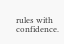rules with confidence.